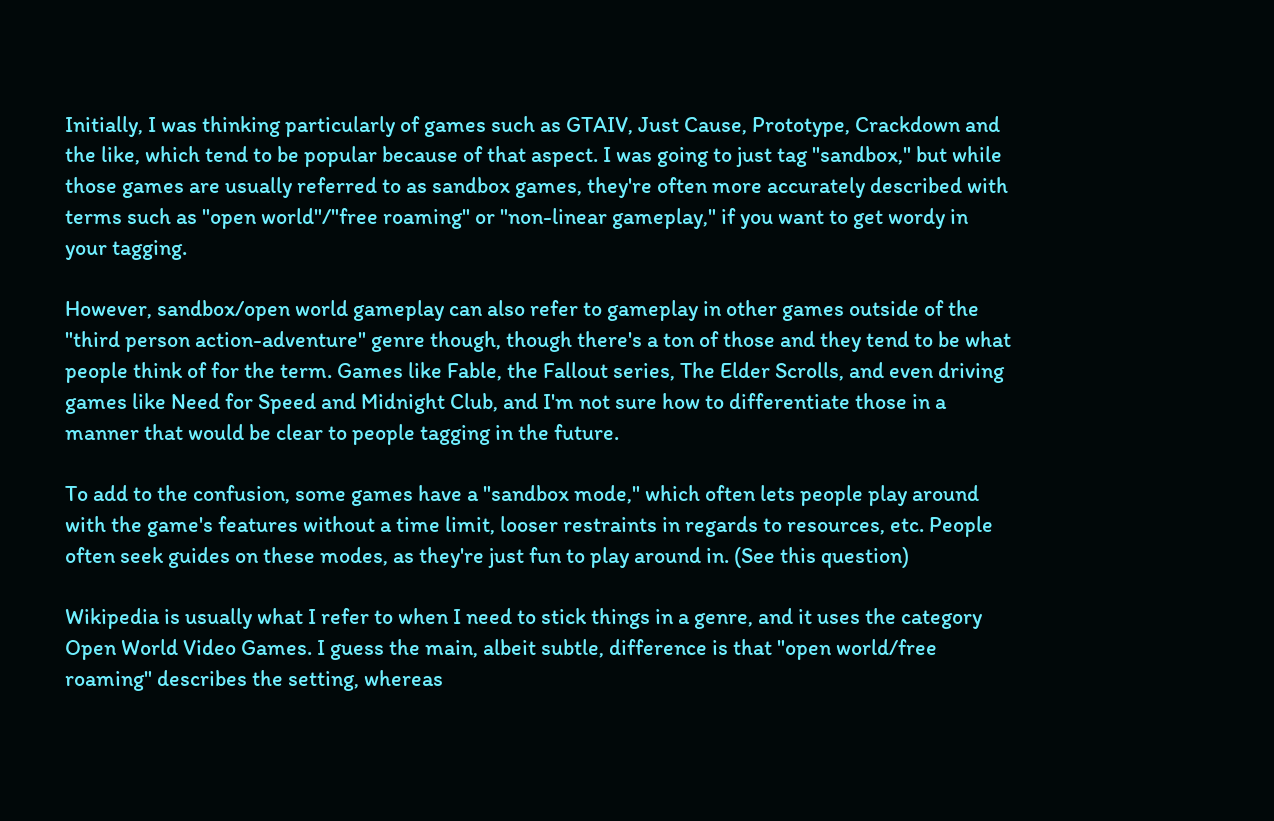Initially, I was thinking particularly of games such as GTAIV, Just Cause, Prototype, Crackdown and the like, which tend to be popular because of that aspect. I was going to just tag "sandbox," but while those games are usually referred to as sandbox games, they're often more accurately described with terms such as "open world"/"free roaming" or "non-linear gameplay," if you want to get wordy in your tagging.

However, sandbox/open world gameplay can also refer to gameplay in other games outside of the "third person action-adventure" genre though, though there's a ton of those and they tend to be what people think of for the term. Games like Fable, the Fallout series, The Elder Scrolls, and even driving games like Need for Speed and Midnight Club, and I'm not sure how to differentiate those in a manner that would be clear to people tagging in the future.

To add to the confusion, some games have a "sandbox mode," which often lets people play around with the game's features without a time limit, looser restraints in regards to resources, etc. People often seek guides on these modes, as they're just fun to play around in. (See this question)

Wikipedia is usually what I refer to when I need to stick things in a genre, and it uses the category Open World Video Games. I guess the main, albeit subtle, difference is that "open world/free roaming" describes the setting, whereas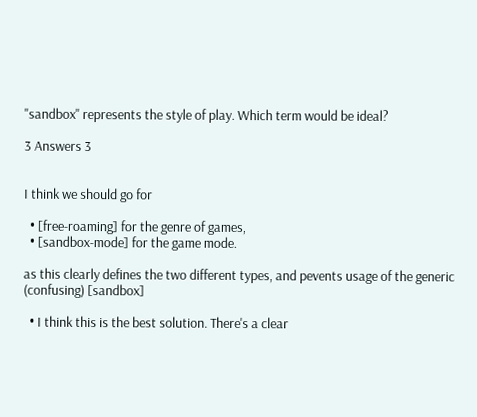"sandbox" represents the style of play. Which term would be ideal?

3 Answers 3


I think we should go for

  • [free-roaming] for the genre of games,
  • [sandbox-mode] for the game mode.

as this clearly defines the two different types, and pevents usage of the generic (confusing) [sandbox]

  • I think this is the best solution. There's a clear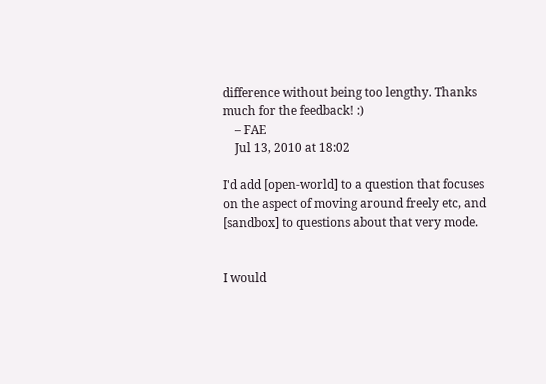difference without being too lengthy. Thanks much for the feedback! :)
    – FAE
    Jul 13, 2010 at 18:02

I'd add [open-world] to a question that focuses on the aspect of moving around freely etc, and [sandbox] to questions about that very mode.


I would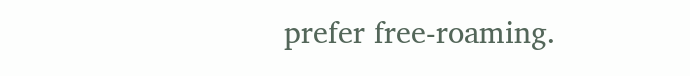prefer free-roaming.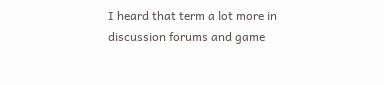I heard that term a lot more in discussion forums and game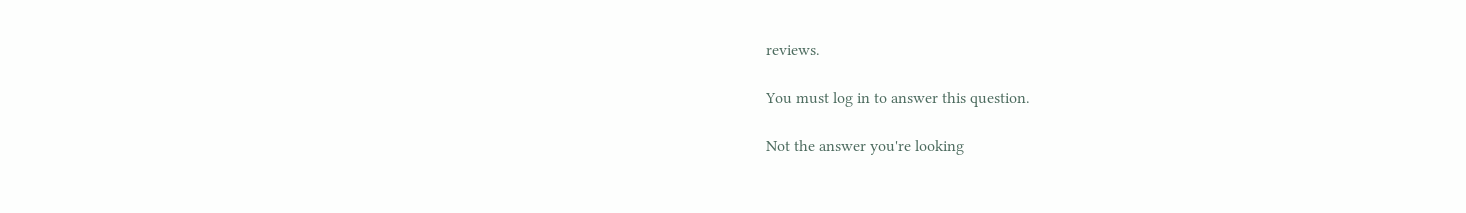reviews.

You must log in to answer this question.

Not the answer you're looking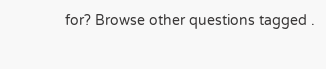for? Browse other questions tagged .